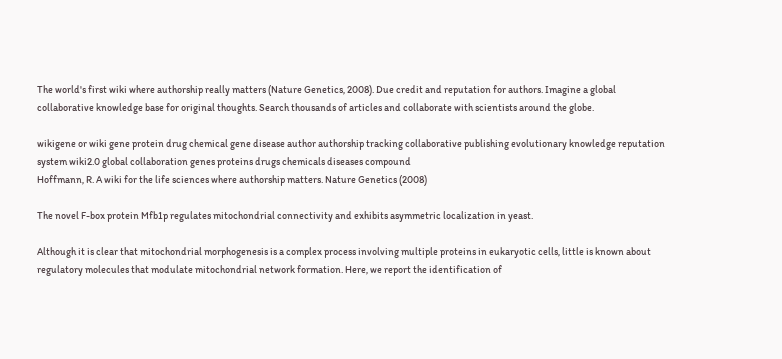The world's first wiki where authorship really matters (Nature Genetics, 2008). Due credit and reputation for authors. Imagine a global collaborative knowledge base for original thoughts. Search thousands of articles and collaborate with scientists around the globe.

wikigene or wiki gene protein drug chemical gene disease author authorship tracking collaborative publishing evolutionary knowledge reputation system wiki2.0 global collaboration genes proteins drugs chemicals diseases compound
Hoffmann, R. A wiki for the life sciences where authorship matters. Nature Genetics (2008)

The novel F-box protein Mfb1p regulates mitochondrial connectivity and exhibits asymmetric localization in yeast.

Although it is clear that mitochondrial morphogenesis is a complex process involving multiple proteins in eukaryotic cells, little is known about regulatory molecules that modulate mitochondrial network formation. Here, we report the identification of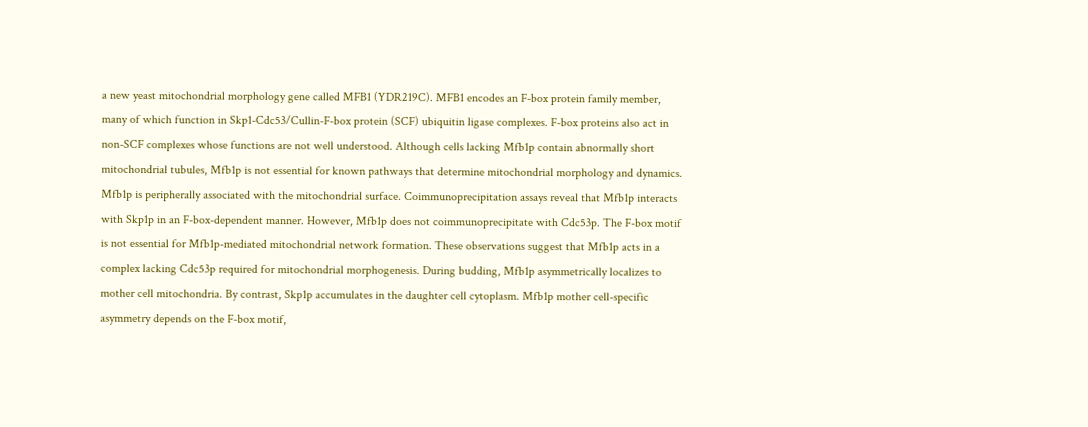a new yeast mitochondrial morphology gene called MFB1 (YDR219C). MFB1 encodes an F-box protein family member, many of which function in Skp1-Cdc53/Cullin-F-box protein (SCF) ubiquitin ligase complexes. F-box proteins also act in non-SCF complexes whose functions are not well understood. Although cells lacking Mfb1p contain abnormally short mitochondrial tubules, Mfb1p is not essential for known pathways that determine mitochondrial morphology and dynamics. Mfb1p is peripherally associated with the mitochondrial surface. Coimmunoprecipitation assays reveal that Mfb1p interacts with Skp1p in an F-box-dependent manner. However, Mfb1p does not coimmunoprecipitate with Cdc53p. The F-box motif is not essential for Mfb1p-mediated mitochondrial network formation. These observations suggest that Mfb1p acts in a complex lacking Cdc53p required for mitochondrial morphogenesis. During budding, Mfb1p asymmetrically localizes to mother cell mitochondria. By contrast, Skp1p accumulates in the daughter cell cytoplasm. Mfb1p mother cell-specific asymmetry depends on the F-box motif,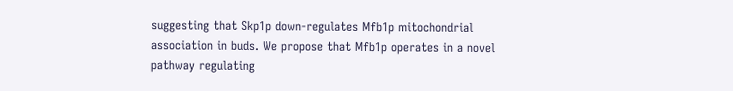suggesting that Skp1p down-regulates Mfb1p mitochondrial association in buds. We propose that Mfb1p operates in a novel pathway regulating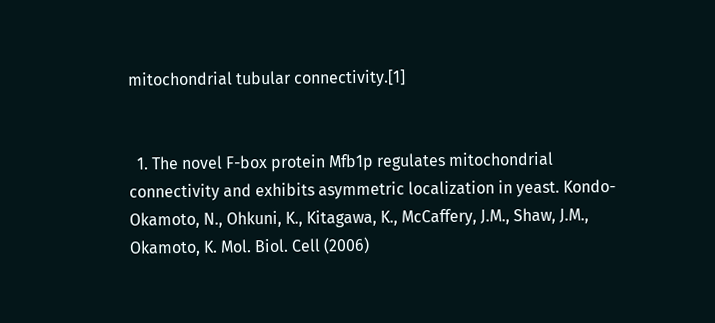mitochondrial tubular connectivity.[1]


  1. The novel F-box protein Mfb1p regulates mitochondrial connectivity and exhibits asymmetric localization in yeast. Kondo-Okamoto, N., Ohkuni, K., Kitagawa, K., McCaffery, J.M., Shaw, J.M., Okamoto, K. Mol. Biol. Cell (2006)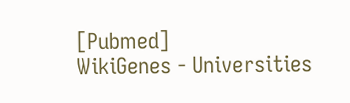[Pubmed]
WikiGenes - Universities